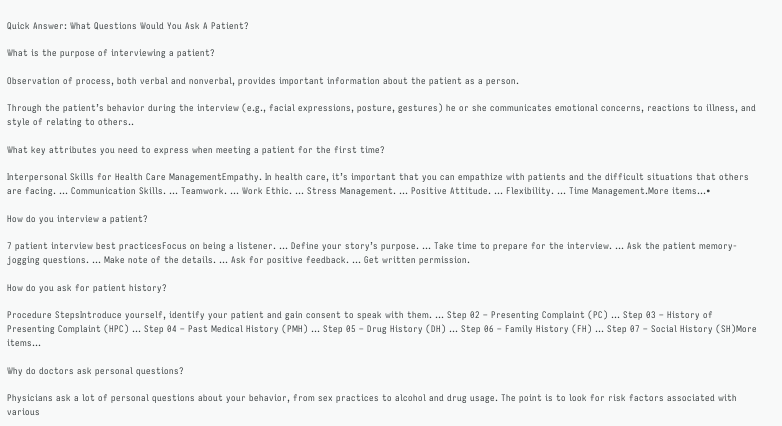Quick Answer: What Questions Would You Ask A Patient?

What is the purpose of interviewing a patient?

Observation of process, both verbal and nonverbal, provides important information about the patient as a person.

Through the patient’s behavior during the interview (e.g., facial expressions, posture, gestures) he or she communicates emotional concerns, reactions to illness, and style of relating to others..

What key attributes you need to express when meeting a patient for the first time?

Interpersonal Skills for Health Care ManagementEmpathy. In health care, it’s important that you can empathize with patients and the difficult situations that others are facing. … Communication Skills. … Teamwork. … Work Ethic. … Stress Management. … Positive Attitude. … Flexibility. … Time Management.More items…•

How do you interview a patient?

7 patient interview best practicesFocus on being a listener. … Define your story’s purpose. … Take time to prepare for the interview. … Ask the patient memory-jogging questions. … Make note of the details. … Ask for positive feedback. … Get written permission.

How do you ask for patient history?

Procedure StepsIntroduce yourself, identify your patient and gain consent to speak with them. … Step 02 – Presenting Complaint (PC) … Step 03 – History of Presenting Complaint (HPC) … Step 04 – Past Medical History (PMH) … Step 05 – Drug History (DH) … Step 06 – Family History (FH) … Step 07 – Social History (SH)More items…

Why do doctors ask personal questions?

Physicians ask a lot of personal questions about your behavior, from sex practices to alcohol and drug usage. The point is to look for risk factors associated with various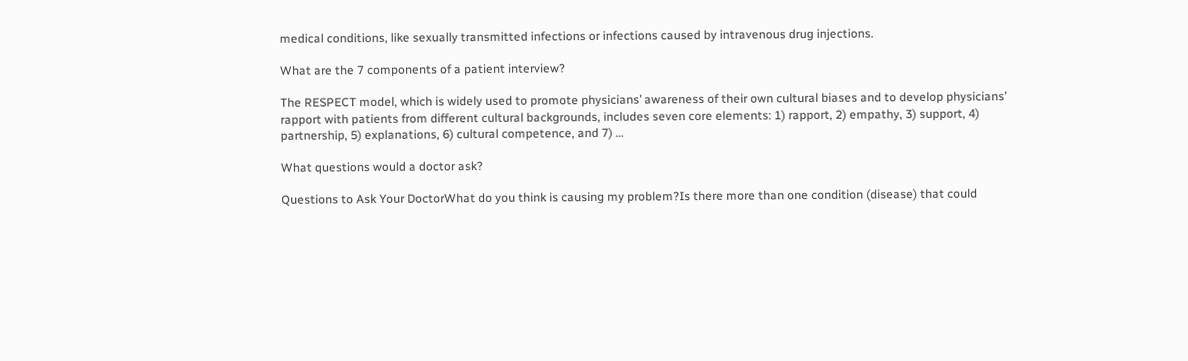medical conditions, like sexually transmitted infections or infections caused by intravenous drug injections.

What are the 7 components of a patient interview?

The RESPECT model, which is widely used to promote physicians’ awareness of their own cultural biases and to develop physicians’ rapport with patients from different cultural backgrounds, includes seven core elements: 1) rapport, 2) empathy, 3) support, 4) partnership, 5) explanations, 6) cultural competence, and 7) …

What questions would a doctor ask?

Questions to Ask Your DoctorWhat do you think is causing my problem?Is there more than one condition (disease) that could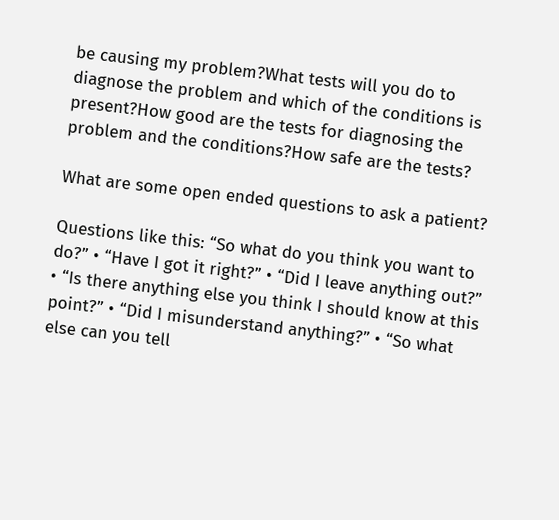be causing my problem?What tests will you do to diagnose the problem and which of the conditions is present?How good are the tests for diagnosing the problem and the conditions?How safe are the tests?

What are some open ended questions to ask a patient?

Questions like this: “So what do you think you want to do?” • “Have I got it right?” • “Did I leave anything out?” • “Is there anything else you think I should know at this point?” • “Did I misunderstand anything?” • “So what else can you tell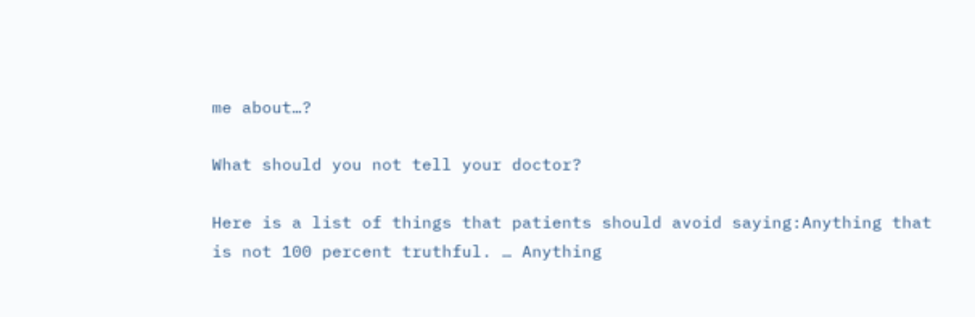me about…?

What should you not tell your doctor?

Here is a list of things that patients should avoid saying:Anything that is not 100 percent truthful. … Anything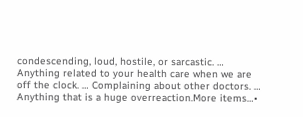condescending, loud, hostile, or sarcastic. … Anything related to your health care when we are off the clock. … Complaining about other doctors. … Anything that is a huge overreaction.More items…•